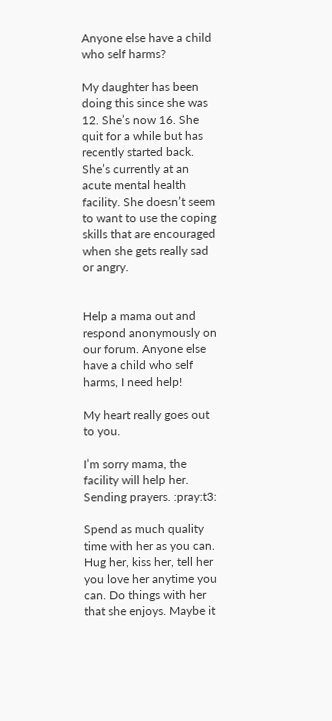Anyone else have a child who self harms?

My daughter has been doing this since she was 12. She’s now 16. She quit for a while but has recently started back. She’s currently at an acute mental health facility. She doesn’t seem to want to use the coping skills that are encouraged when she gets really sad or angry.


Help a mama out and respond anonymously on our forum. Anyone else have a child who self harms, I need help!

My heart really goes out to you.

I’m sorry mama, the facility will help her. Sending prayers. :pray:t3:

Spend as much quality time with her as you can. Hug her, kiss her, tell her you love her anytime you can. Do things with her that she enjoys. Maybe it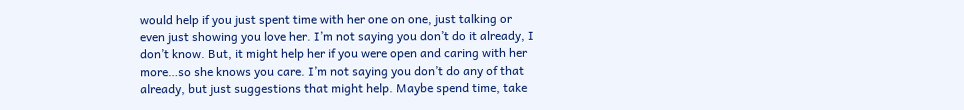would help if you just spent time with her one on one, just talking or even just showing you love her. I’m not saying you don’t do it already, I don’t know. But, it might help her if you were open and caring with her more…so she knows you care. I’m not saying you don’t do any of that already, but just suggestions that might help. Maybe spend time, take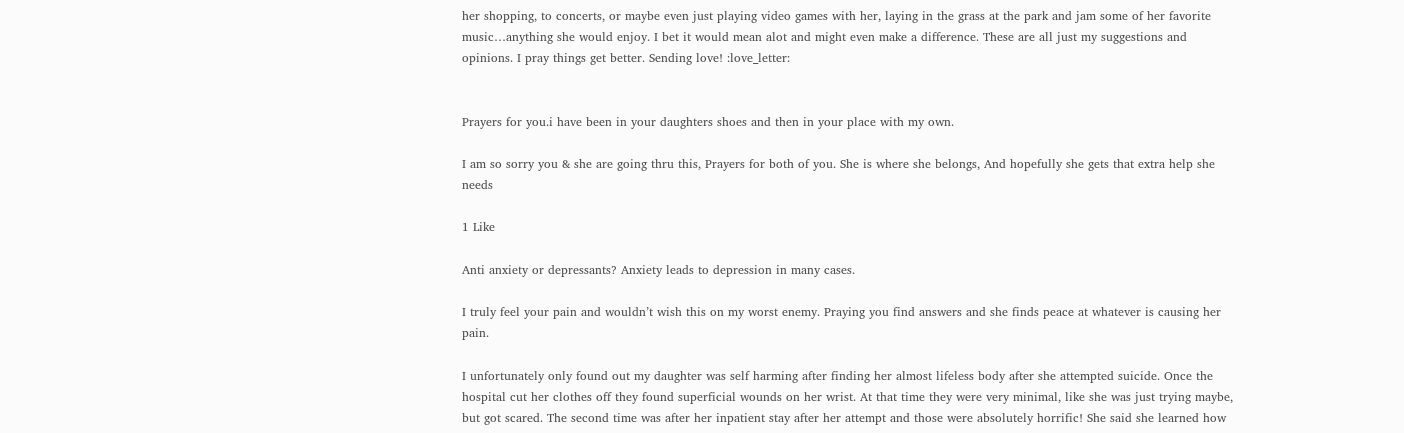her shopping, to concerts, or maybe even just playing video games with her, laying in the grass at the park and jam some of her favorite music…anything she would enjoy. I bet it would mean alot and might even make a difference. These are all just my suggestions and opinions. I pray things get better. Sending love! :love_letter:


Prayers for you.i have been in your daughters shoes and then in your place with my own.

I am so sorry you & she are going thru this, Prayers for both of you. She is where she belongs, And hopefully she gets that extra help she needs

1 Like

Anti anxiety or depressants? Anxiety leads to depression in many cases.

I truly feel your pain and wouldn’t wish this on my worst enemy. Praying you find answers and she finds peace at whatever is causing her pain.

I unfortunately only found out my daughter was self harming after finding her almost lifeless body after she attempted suicide. Once the hospital cut her clothes off they found superficial wounds on her wrist. At that time they were very minimal, like she was just trying maybe, but got scared. The second time was after her inpatient stay after her attempt and those were absolutely horrific! She said she learned how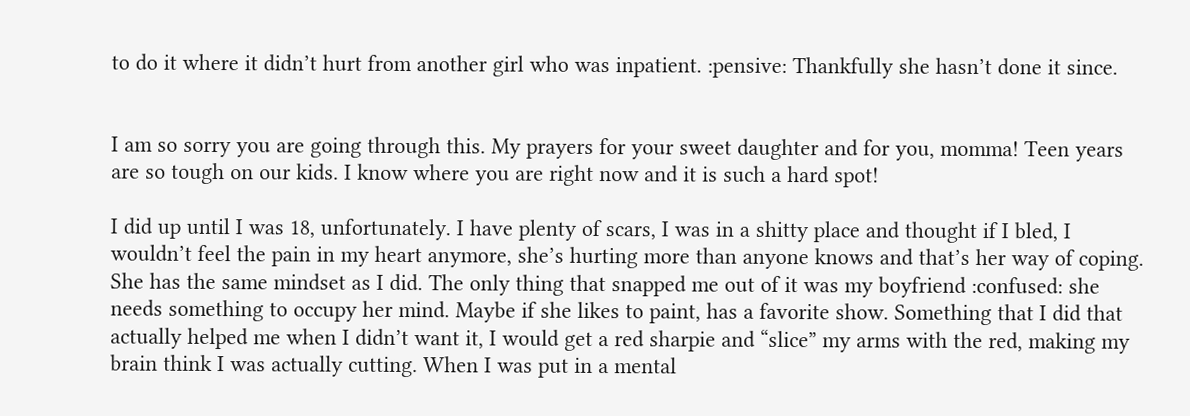to do it where it didn’t hurt from another girl who was inpatient. :pensive: Thankfully she hasn’t done it since.


I am so sorry you are going through this. My prayers for your sweet daughter and for you, momma! Teen years are so tough on our kids. I know where you are right now and it is such a hard spot!

I did up until I was 18, unfortunately. I have plenty of scars, I was in a shitty place and thought if I bled, I wouldn’t feel the pain in my heart anymore, she’s hurting more than anyone knows and that’s her way of coping. She has the same mindset as I did. The only thing that snapped me out of it was my boyfriend :confused: she needs something to occupy her mind. Maybe if she likes to paint, has a favorite show. Something that I did that actually helped me when I didn’t want it, I would get a red sharpie and “slice” my arms with the red, making my brain think I was actually cutting. When I was put in a mental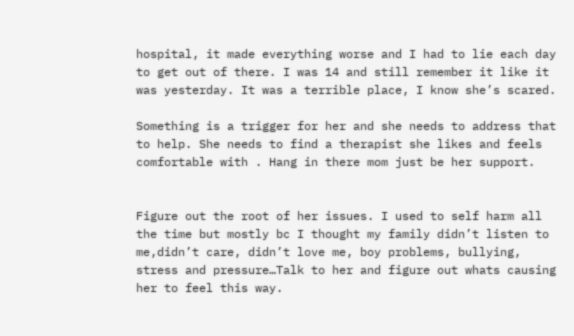hospital, it made everything worse and I had to lie each day to get out of there. I was 14 and still remember it like it was yesterday. It was a terrible place, I know she’s scared.

Something is a trigger for her and she needs to address that to help. She needs to find a therapist she likes and feels comfortable with . Hang in there mom just be her support.


Figure out the root of her issues. I used to self harm all the time but mostly bc I thought my family didn’t listen to me,didn’t care, didn’t love me, boy problems, bullying, stress and pressure…Talk to her and figure out whats causing her to feel this way.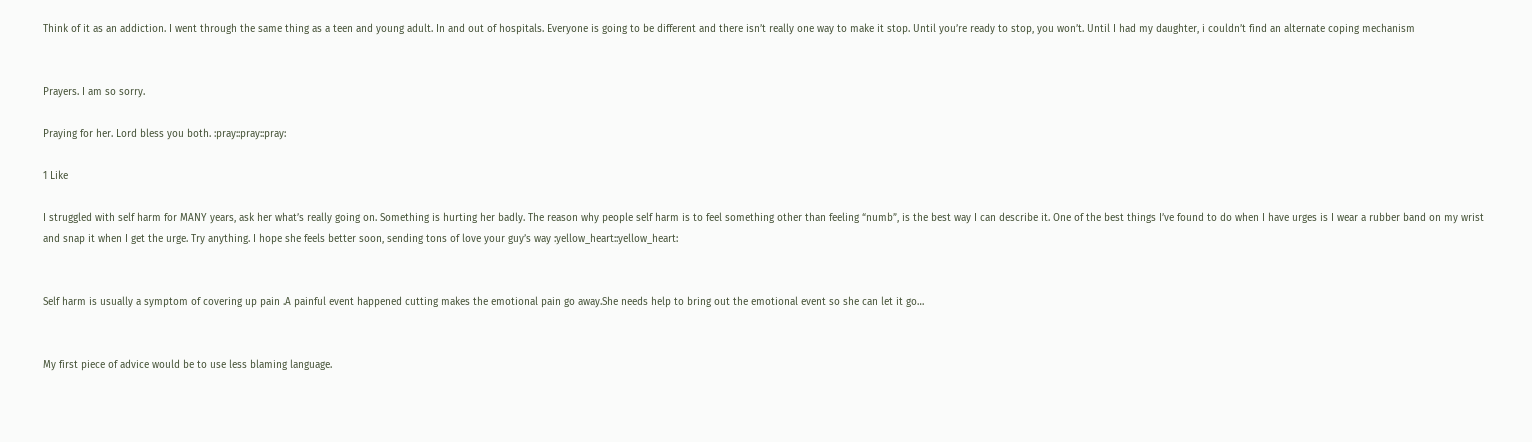Think of it as an addiction. I went through the same thing as a teen and young adult. In and out of hospitals. Everyone is going to be different and there isn’t really one way to make it stop. Until you’re ready to stop, you won’t. Until I had my daughter, i couldn’t find an alternate coping mechanism


Prayers. I am so sorry.

Praying for her. Lord bless you both. :pray::pray::pray:

1 Like

I struggled with self harm for MANY years, ask her what’s really going on. Something is hurting her badly. The reason why people self harm is to feel something other than feeling “numb”, is the best way I can describe it. One of the best things I’ve found to do when I have urges is I wear a rubber band on my wrist and snap it when I get the urge. Try anything. I hope she feels better soon, sending tons of love your guy’s way :yellow_heart::yellow_heart:


Self harm is usually a symptom of covering up pain .A painful event happened cutting makes the emotional pain go away.She needs help to bring out the emotional event so she can let it go…


My first piece of advice would be to use less blaming language.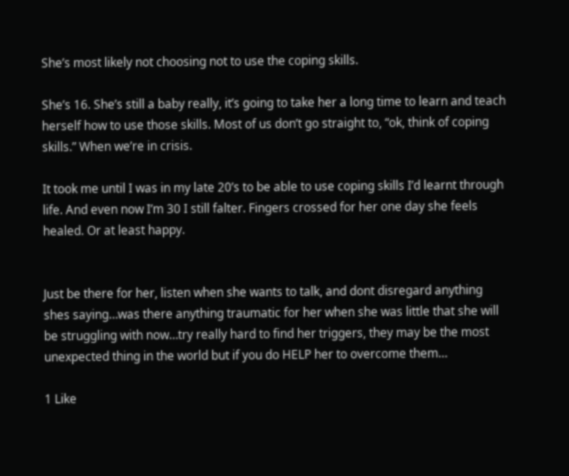She’s most likely not choosing not to use the coping skills.

She’s 16. She’s still a baby really, it’s going to take her a long time to learn and teach herself how to use those skills. Most of us don’t go straight to, “ok, think of coping skills.” When we’re in crisis.

It took me until I was in my late 20’s to be able to use coping skills I’d learnt through life. And even now I’m 30 I still falter. Fingers crossed for her one day she feels healed. Or at least happy.


Just be there for her, listen when she wants to talk, and dont disregard anything shes saying…was there anything traumatic for her when she was little that she will be struggling with now…try really hard to find her triggers, they may be the most unexpected thing in the world but if you do HELP her to overcome them…

1 Like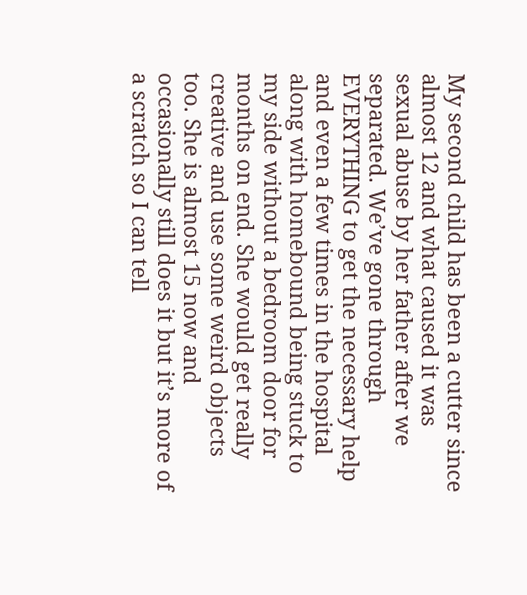My second child has been a cutter since almost 12 and what caused it was sexual abuse by her father after we separated. We’ve gone through EVERYTHING to get the necessary help and even a few times in the hospital along with homebound being stuck to my side without a bedroom door for months on end. She would get really creative and use some weird objects too. She is almost 15 now and occasionally still does it but it’s more of a scratch so I can tell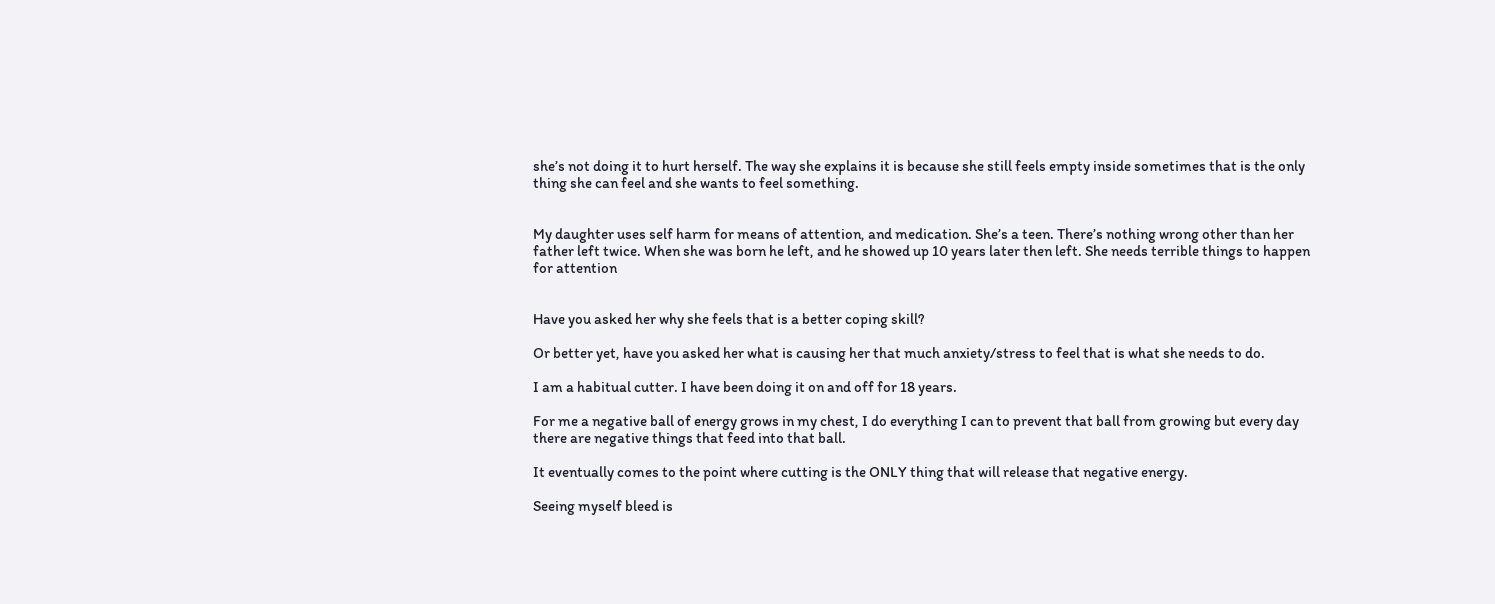she’s not doing it to hurt herself. The way she explains it is because she still feels empty inside sometimes that is the only thing she can feel and she wants to feel something.


My daughter uses self harm for means of attention, and medication. She’s a teen. There’s nothing wrong other than her father left twice. When she was born he left, and he showed up 10 years later then left. She needs terrible things to happen for attention


Have you asked her why she feels that is a better coping skill?

Or better yet, have you asked her what is causing her that much anxiety/stress to feel that is what she needs to do.

I am a habitual cutter. I have been doing it on and off for 18 years.

For me a negative ball of energy grows in my chest, I do everything I can to prevent that ball from growing but every day there are negative things that feed into that ball.

It eventually comes to the point where cutting is the ONLY thing that will release that negative energy.

Seeing myself bleed is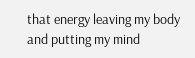that energy leaving my body and putting my mind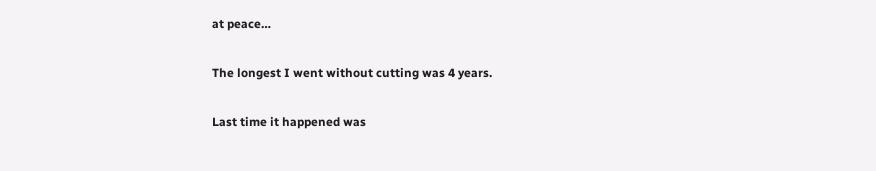at peace…

The longest I went without cutting was 4 years.

Last time it happened was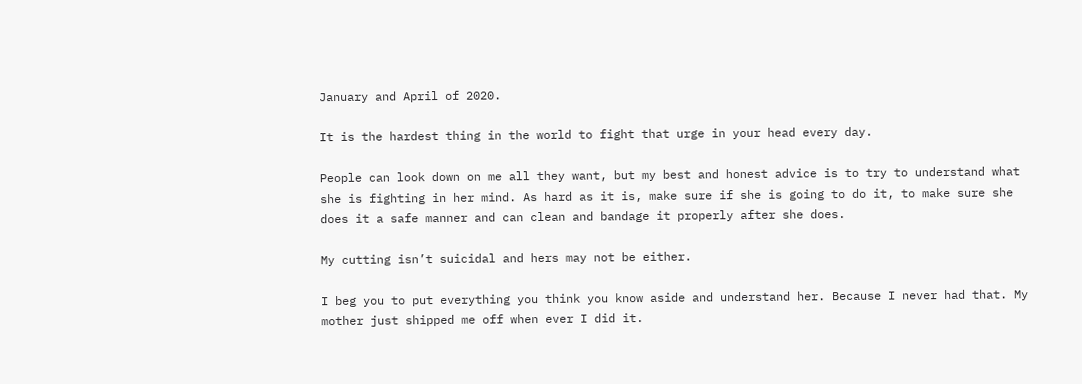January and April of 2020.

It is the hardest thing in the world to fight that urge in your head every day.

People can look down on me all they want, but my best and honest advice is to try to understand what she is fighting in her mind. As hard as it is, make sure if she is going to do it, to make sure she does it a safe manner and can clean and bandage it properly after she does.

My cutting isn’t suicidal and hers may not be either.

I beg you to put everything you think you know aside and understand her. Because I never had that. My mother just shipped me off when ever I did it.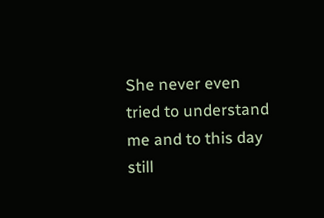She never even tried to understand me and to this day still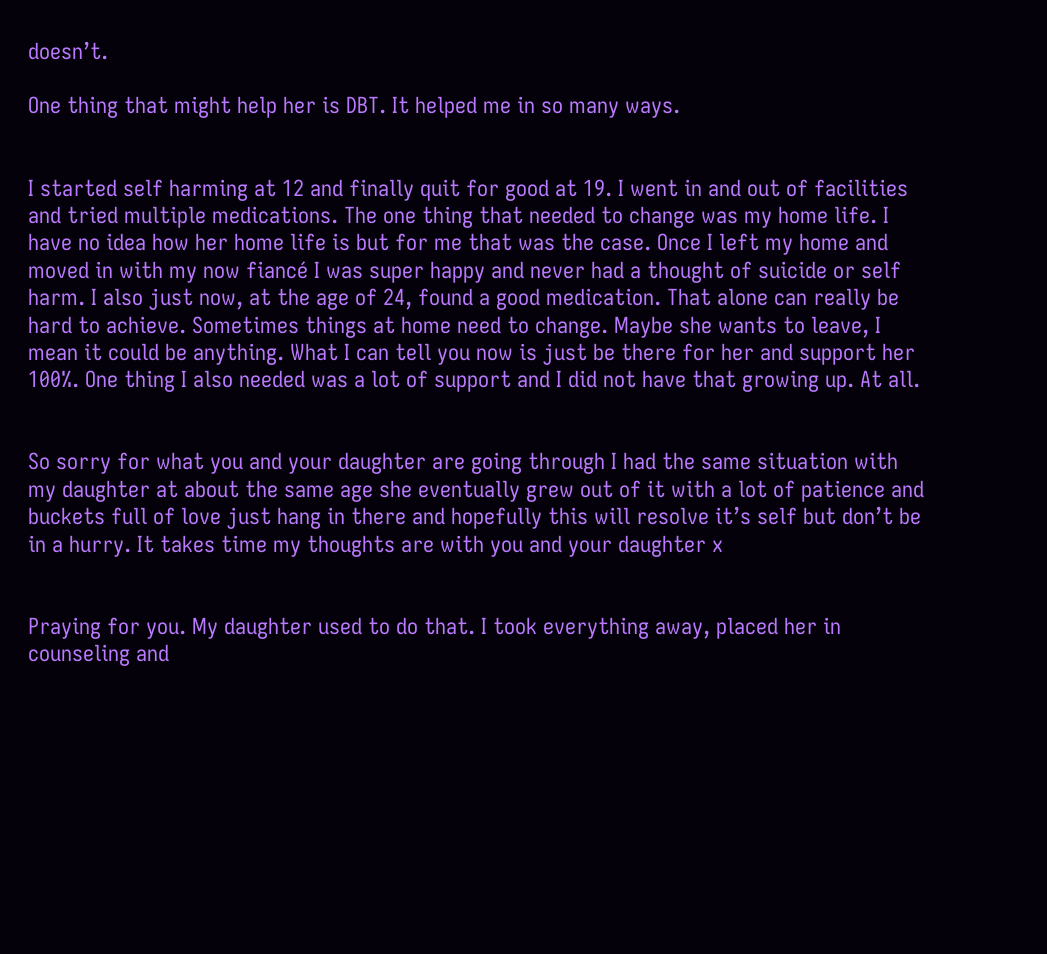doesn’t.

One thing that might help her is DBT. It helped me in so many ways.


I started self harming at 12 and finally quit for good at 19. I went in and out of facilities and tried multiple medications. The one thing that needed to change was my home life. I have no idea how her home life is but for me that was the case. Once I left my home and moved in with my now fiancé I was super happy and never had a thought of suicide or self harm. I also just now, at the age of 24, found a good medication. That alone can really be hard to achieve. Sometimes things at home need to change. Maybe she wants to leave, I mean it could be anything. What I can tell you now is just be there for her and support her 100%. One thing I also needed was a lot of support and I did not have that growing up. At all.


So sorry for what you and your daughter are going through I had the same situation with my daughter at about the same age she eventually grew out of it with a lot of patience and buckets full of love just hang in there and hopefully this will resolve it’s self but don’t be in a hurry. It takes time my thoughts are with you and your daughter x


Praying for you. My daughter used to do that. I took everything away, placed her in counseling and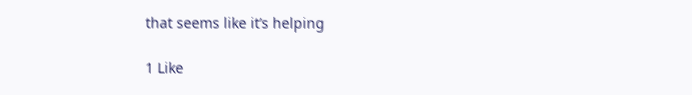that seems like it’s helping

1 Like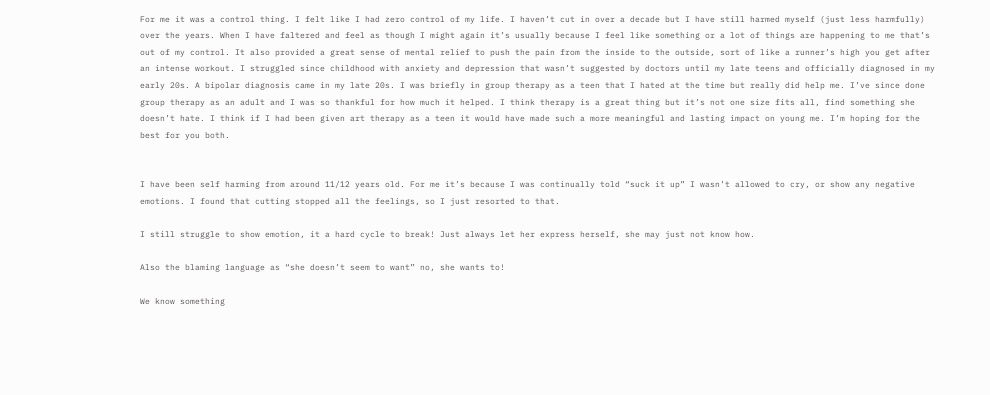For me it was a control thing. I felt like I had zero control of my life. I haven’t cut in over a decade but I have still harmed myself (just less harmfully) over the years. When I have faltered and feel as though I might again it’s usually because I feel like something or a lot of things are happening to me that’s out of my control. It also provided a great sense of mental relief to push the pain from the inside to the outside, sort of like a runner’s high you get after an intense workout. I struggled since childhood with anxiety and depression that wasn’t suggested by doctors until my late teens and officially diagnosed in my early 20s. A bipolar diagnosis came in my late 20s. I was briefly in group therapy as a teen that I hated at the time but really did help me. I’ve since done group therapy as an adult and I was so thankful for how much it helped. I think therapy is a great thing but it’s not one size fits all, find something she doesn’t hate. I think if I had been given art therapy as a teen it would have made such a more meaningful and lasting impact on young me. I’m hoping for the best for you both.


I have been self harming from around 11/12 years old. For me it’s because I was continually told “suck it up” I wasn’t allowed to cry, or show any negative emotions. I found that cutting stopped all the feelings, so I just resorted to that.

I still struggle to show emotion, it a hard cycle to break! Just always let her express herself, she may just not know how.

Also the blaming language as “she doesn’t seem to want” no, she wants to!

We know something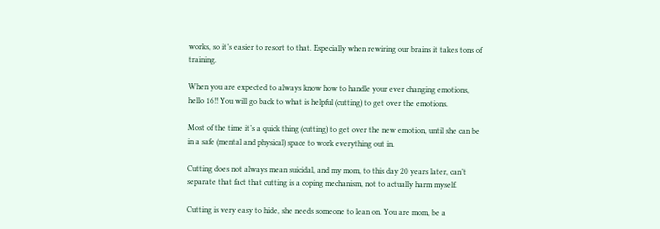works, so it’s easier to resort to that. Especially when rewiring our brains it takes tons of training.

When you are expected to always know how to handle your ever changing emotions, hello 16!! You will go back to what is helpful (cutting) to get over the emotions.

Most of the time it’s a quick thing (cutting) to get over the new emotion, until she can be in a safe (mental and physical) space to work everything out in.

Cutting does not always mean suicidal, and my mom, to this day 20 years later, can’t separate that fact that cutting is a coping mechanism, not to actually harm myself.

Cutting is very easy to hide, she needs someone to lean on. You are mom, be a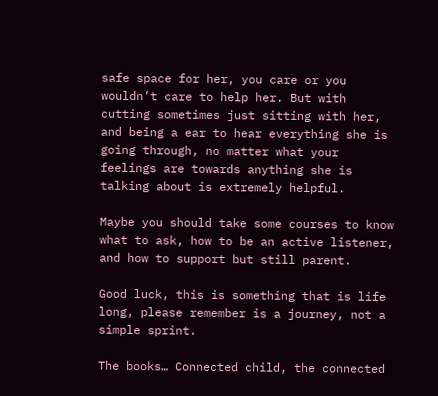safe space for her, you care or you wouldn’t care to help her. But with cutting sometimes just sitting with her, and being a ear to hear everything she is going through, no matter what your feelings are towards anything she is talking about is extremely helpful.

Maybe you should take some courses to know what to ask, how to be an active listener, and how to support but still parent.

Good luck, this is something that is life long, please remember is a journey, not a simple sprint.

The books… Connected child, the connected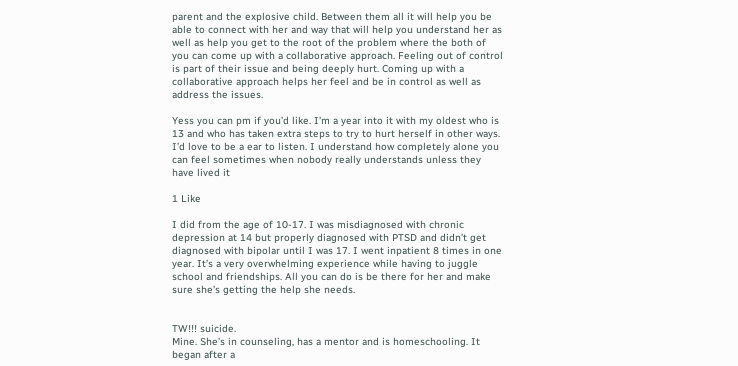parent and the explosive child. Between them all it will help you be able to connect with her and way that will help you understand her as well as help you get to the root of the problem where the both of you can come up with a collaborative approach. Feeling out of control is part of their issue and being deeply hurt. Coming up with a collaborative approach helps her feel and be in control as well as address the issues.

Yess you can pm if you’d like. I’m a year into it with my oldest who is 13 and who has taken extra steps to try to hurt herself in other ways. I’d love to be a ear to listen. I understand how completely alone you can feel sometimes when nobody really understands unless they have lived it

1 Like

I did from the age of 10-17. I was misdiagnosed with chronic depression at 14 but properly diagnosed with PTSD and didn’t get diagnosed with bipolar until I was 17. I went inpatient 8 times in one year. It’s a very overwhelming experience while having to juggle school and friendships. All you can do is be there for her and make sure she’s getting the help she needs.


TW!!! suicide.
Mine. She’s in counseling, has a mentor and is homeschooling. It began after a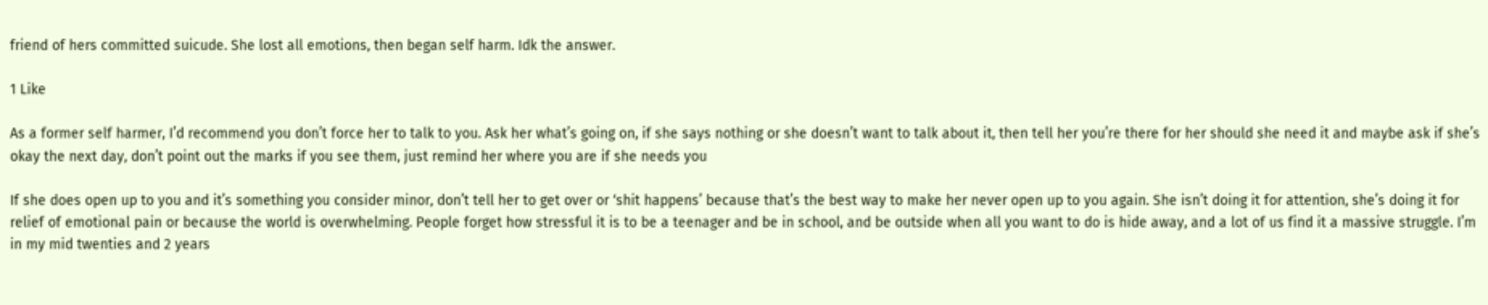friend of hers committed suicude. She lost all emotions, then began self harm. Idk the answer.

1 Like

As a former self harmer, I’d recommend you don’t force her to talk to you. Ask her what’s going on, if she says nothing or she doesn’t want to talk about it, then tell her you’re there for her should she need it and maybe ask if she’s okay the next day, don’t point out the marks if you see them, just remind her where you are if she needs you

If she does open up to you and it’s something you consider minor, don’t tell her to get over or ‘shit happens’ because that’s the best way to make her never open up to you again. She isn’t doing it for attention, she’s doing it for relief of emotional pain or because the world is overwhelming. People forget how stressful it is to be a teenager and be in school, and be outside when all you want to do is hide away, and a lot of us find it a massive struggle. I’m in my mid twenties and 2 years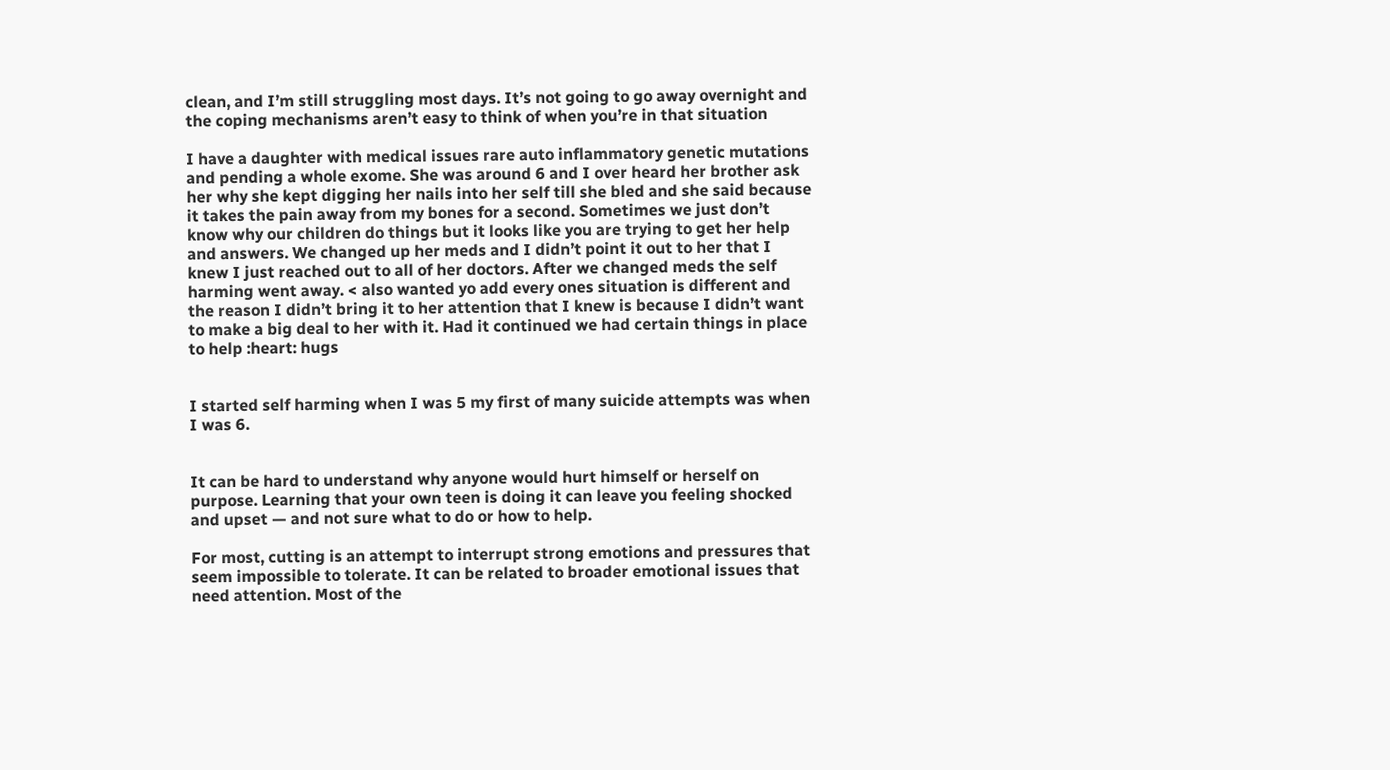clean, and I’m still struggling most days. It’s not going to go away overnight and the coping mechanisms aren’t easy to think of when you’re in that situation

I have a daughter with medical issues rare auto inflammatory genetic mutations and pending a whole exome. She was around 6 and I over heard her brother ask her why she kept digging her nails into her self till she bled and she said because it takes the pain away from my bones for a second. Sometimes we just don’t know why our children do things but it looks like you are trying to get her help and answers. We changed up her meds and I didn’t point it out to her that I knew I just reached out to all of her doctors. After we changed meds the self harming went away. < also wanted yo add every ones situation is different and the reason I didn’t bring it to her attention that I knew is because I didn’t want to make a big deal to her with it. Had it continued we had certain things in place to help :heart: hugs


I started self harming when I was 5 my first of many suicide attempts was when I was 6.


It can be hard to understand why anyone would hurt himself or herself on purpose. Learning that your own teen is doing it can leave you feeling shocked and upset — and not sure what to do or how to help.

For most, cutting is an attempt to interrupt strong emotions and pressures that seem impossible to tolerate. It can be related to broader emotional issues that need attention. Most of the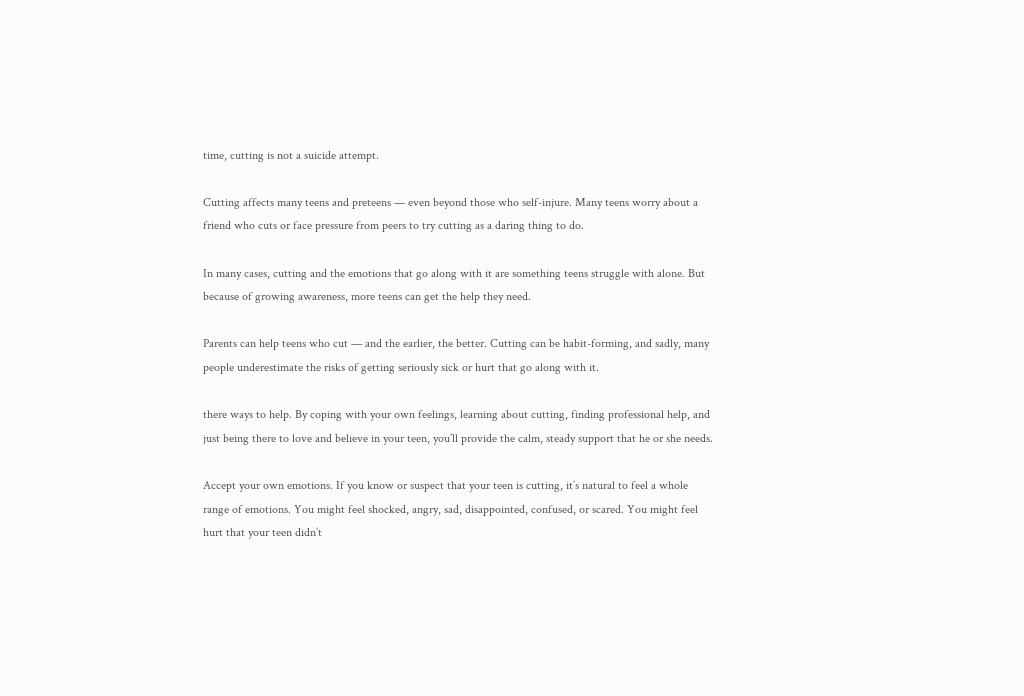time, cutting is not a suicide attempt.

Cutting affects many teens and preteens — even beyond those who self-injure. Many teens worry about a friend who cuts or face pressure from peers to try cutting as a daring thing to do.

In many cases, cutting and the emotions that go along with it are something teens struggle with alone. But because of growing awareness, more teens can get the help they need.

Parents can help teens who cut — and the earlier, the better. Cutting can be habit-forming, and sadly, many people underestimate the risks of getting seriously sick or hurt that go along with it.

there ways to help. By coping with your own feelings, learning about cutting, finding professional help, and just being there to love and believe in your teen, you’ll provide the calm, steady support that he or she needs.

Accept your own emotions. If you know or suspect that your teen is cutting, it’s natural to feel a whole range of emotions. You might feel shocked, angry, sad, disappointed, confused, or scared. You might feel hurt that your teen didn’t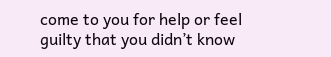come to you for help or feel guilty that you didn’t know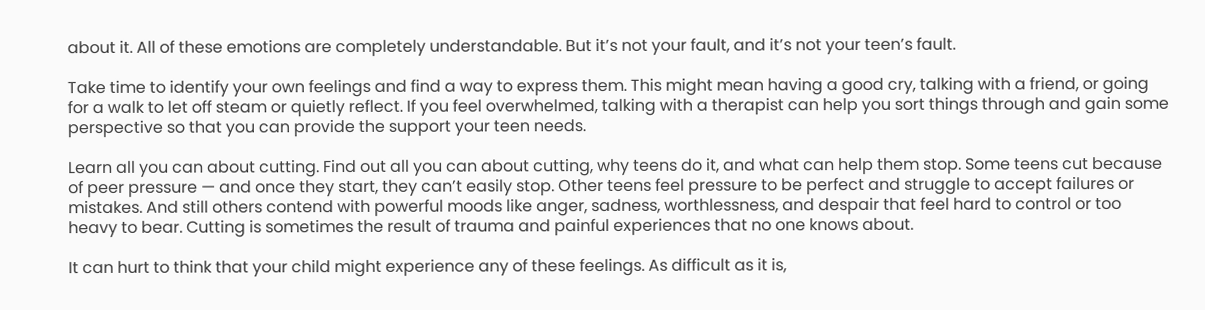about it. All of these emotions are completely understandable. But it’s not your fault, and it’s not your teen’s fault.

Take time to identify your own feelings and find a way to express them. This might mean having a good cry, talking with a friend, or going for a walk to let off steam or quietly reflect. If you feel overwhelmed, talking with a therapist can help you sort things through and gain some perspective so that you can provide the support your teen needs.

Learn all you can about cutting. Find out all you can about cutting, why teens do it, and what can help them stop. Some teens cut because of peer pressure — and once they start, they can’t easily stop. Other teens feel pressure to be perfect and struggle to accept failures or mistakes. And still others contend with powerful moods like anger, sadness, worthlessness, and despair that feel hard to control or too heavy to bear. Cutting is sometimes the result of trauma and painful experiences that no one knows about.

It can hurt to think that your child might experience any of these feelings. As difficult as it is,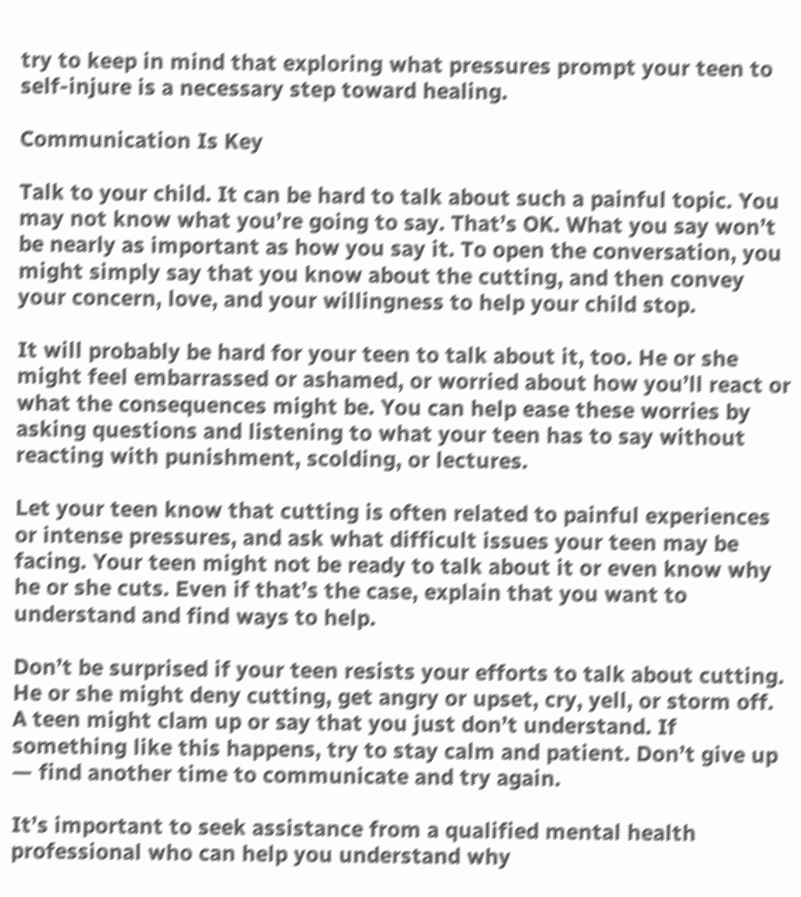try to keep in mind that exploring what pressures prompt your teen to self-injure is a necessary step toward healing.

Communication Is Key

Talk to your child. It can be hard to talk about such a painful topic. You may not know what you’re going to say. That’s OK. What you say won’t be nearly as important as how you say it. To open the conversation, you might simply say that you know about the cutting, and then convey your concern, love, and your willingness to help your child stop.

It will probably be hard for your teen to talk about it, too. He or she might feel embarrassed or ashamed, or worried about how you’ll react or what the consequences might be. You can help ease these worries by asking questions and listening to what your teen has to say without reacting with punishment, scolding, or lectures.

Let your teen know that cutting is often related to painful experiences or intense pressures, and ask what difficult issues your teen may be facing. Your teen might not be ready to talk about it or even know why he or she cuts. Even if that’s the case, explain that you want to understand and find ways to help.

Don’t be surprised if your teen resists your efforts to talk about cutting. He or she might deny cutting, get angry or upset, cry, yell, or storm off. A teen might clam up or say that you just don’t understand. If something like this happens, try to stay calm and patient. Don’t give up — find another time to communicate and try again.

It’s important to seek assistance from a qualified mental health professional who can help you understand why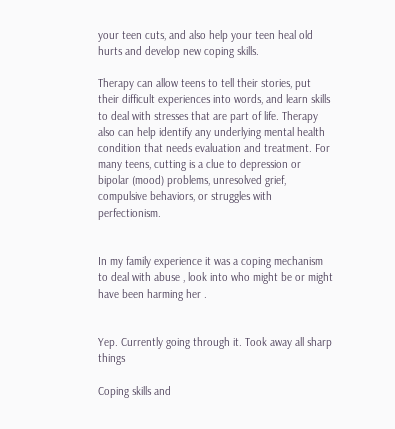your teen cuts, and also help your teen heal old hurts and develop new coping skills.

Therapy can allow teens to tell their stories, put their difficult experiences into words, and learn skills to deal with stresses that are part of life. Therapy also can help identify any underlying mental health condition that needs evaluation and treatment. For many teens, cutting is a clue to depression or bipolar (mood) problems, unresolved grief, compulsive behaviors, or struggles with perfectionism.


In my family experience it was a coping mechanism to deal with abuse , look into who might be or might have been harming her .


Yep. Currently going through it. Took away all sharp things

Coping skills and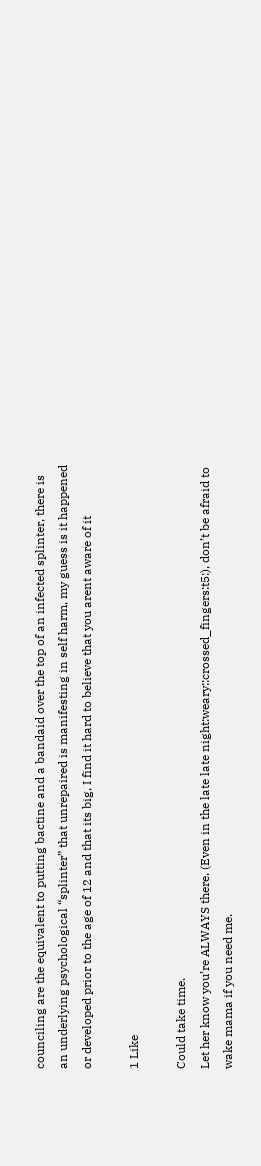counciling are the equivalent to putting bactine and a bandaid over the top of an infected splinter, there is an underlying psychological “splinter” that unrepaired is manifesting in self harm, my guess is it happened or developed prior to the age of 12 and that its big, I find it hard to believe that you arent aware of it

1 Like

Could take time.
Let her know you’re ALWAYS there. (Even in the late late night:weary::crossed_fingers:t5:), don’t be afraid to wake mama if you need me.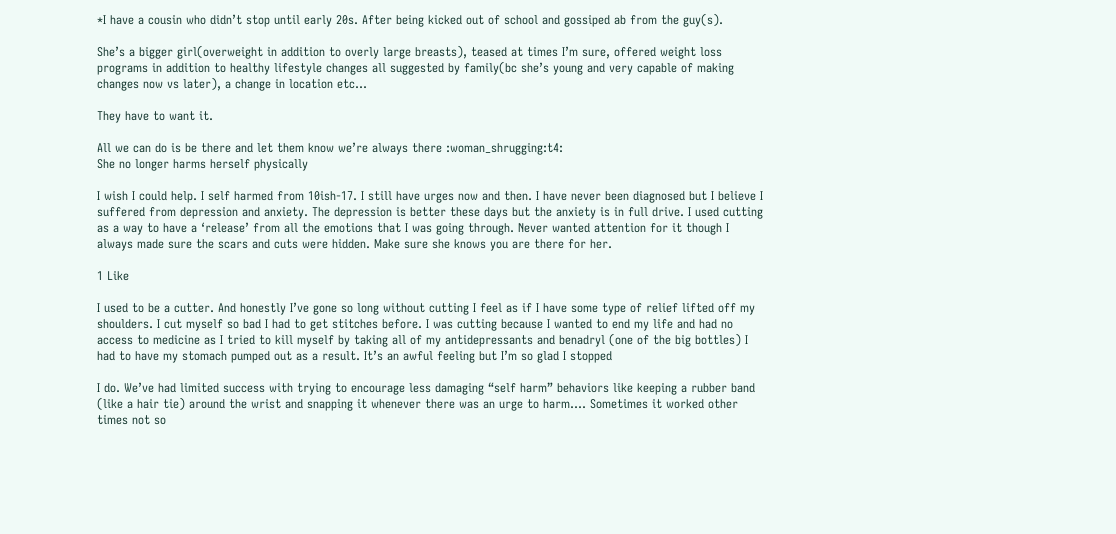*I have a cousin who didn’t stop until early 20s. After being kicked out of school and gossiped ab from the guy(s).

She’s a bigger girl(overweight in addition to overly large breasts), teased at times I’m sure, offered weight loss programs in addition to healthy lifestyle changes all suggested by family(bc she’s young and very capable of making changes now vs later), a change in location etc…

They have to want it.

All we can do is be there and let them know we’re always there :woman_shrugging:t4:
She no longer harms herself physically

I wish I could help. I self harmed from 10ish-17. I still have urges now and then. I have never been diagnosed but I believe I suffered from depression and anxiety. The depression is better these days but the anxiety is in full drive. I used cutting as a way to have a ‘release’ from all the emotions that I was going through. Never wanted attention for it though I always made sure the scars and cuts were hidden. Make sure she knows you are there for her.

1 Like

I used to be a cutter. And honestly I’ve gone so long without cutting I feel as if I have some type of relief lifted off my shoulders. I cut myself so bad I had to get stitches before. I was cutting because I wanted to end my life and had no access to medicine as I tried to kill myself by taking all of my antidepressants and benadryl (one of the big bottles) I had to have my stomach pumped out as a result. It’s an awful feeling but I’m so glad I stopped

I do. We’ve had limited success with trying to encourage less damaging “self harm” behaviors like keeping a rubber band (like a hair tie) around the wrist and snapping it whenever there was an urge to harm…. Sometimes it worked other times not so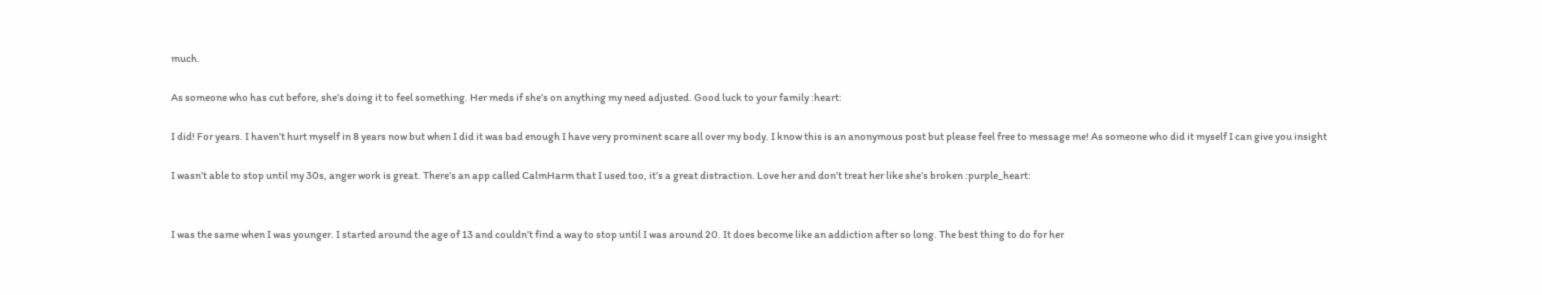much.

As someone who has cut before, she’s doing it to feel something. Her meds if she’s on anything my need adjusted. Good luck to your family :heart:

I did! For years. I haven’t hurt myself in 8 years now but when I did it was bad enough I have very prominent scare all over my body. I know this is an anonymous post but please feel free to message me! As someone who did it myself I can give you insight

I wasn’t able to stop until my 30s, anger work is great. There’s an app called CalmHarm that I used too, it’s a great distraction. Love her and don’t treat her like she’s broken :purple_heart:


I was the same when I was younger. I started around the age of 13 and couldn’t find a way to stop until I was around 20. It does become like an addiction after so long. The best thing to do for her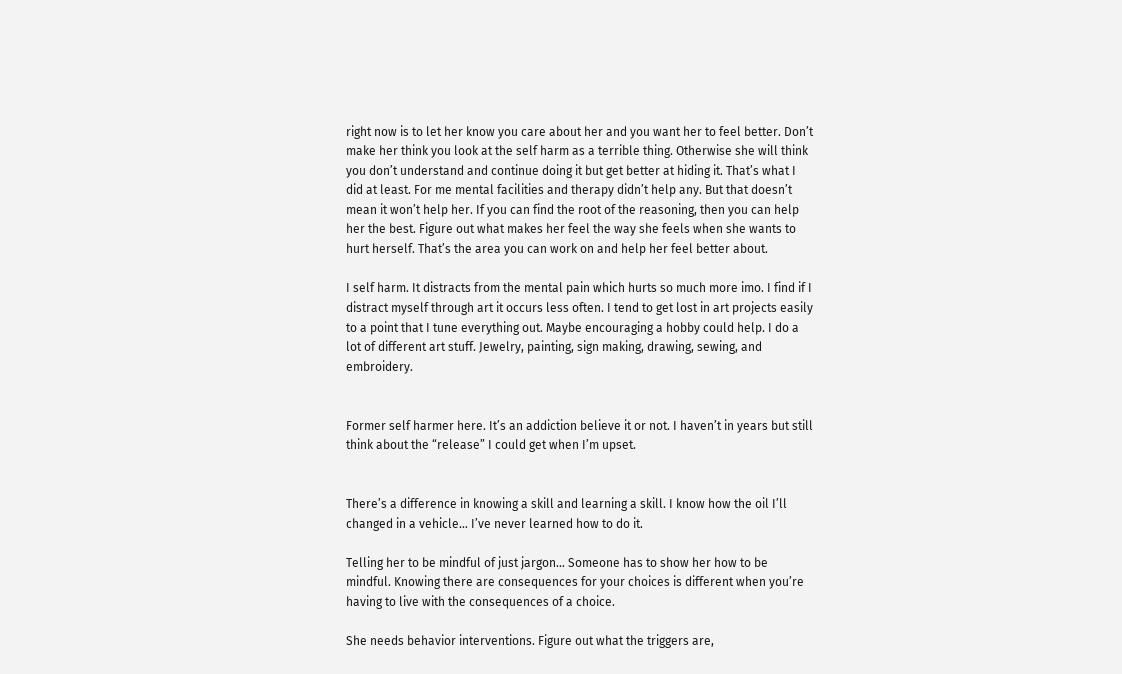right now is to let her know you care about her and you want her to feel better. Don’t make her think you look at the self harm as a terrible thing. Otherwise she will think you don’t understand and continue doing it but get better at hiding it. That’s what I did at least. For me mental facilities and therapy didn’t help any. But that doesn’t mean it won’t help her. If you can find the root of the reasoning, then you can help her the best. Figure out what makes her feel the way she feels when she wants to hurt herself. That’s the area you can work on and help her feel better about.

I self harm. It distracts from the mental pain which hurts so much more imo. I find if I distract myself through art it occurs less often. I tend to get lost in art projects easily to a point that I tune everything out. Maybe encouraging a hobby could help. I do a lot of different art stuff. Jewelry, painting, sign making, drawing, sewing, and embroidery.


Former self harmer here. It’s an addiction believe it or not. I haven’t in years but still think about the “release” I could get when I’m upset.


There’s a difference in knowing a skill and learning a skill. I know how the oil I’ll changed in a vehicle… I’ve never learned how to do it.

Telling her to be mindful of just jargon… Someone has to show her how to be mindful. Knowing there are consequences for your choices is different when you’re having to live with the consequences of a choice.

She needs behavior interventions. Figure out what the triggers are,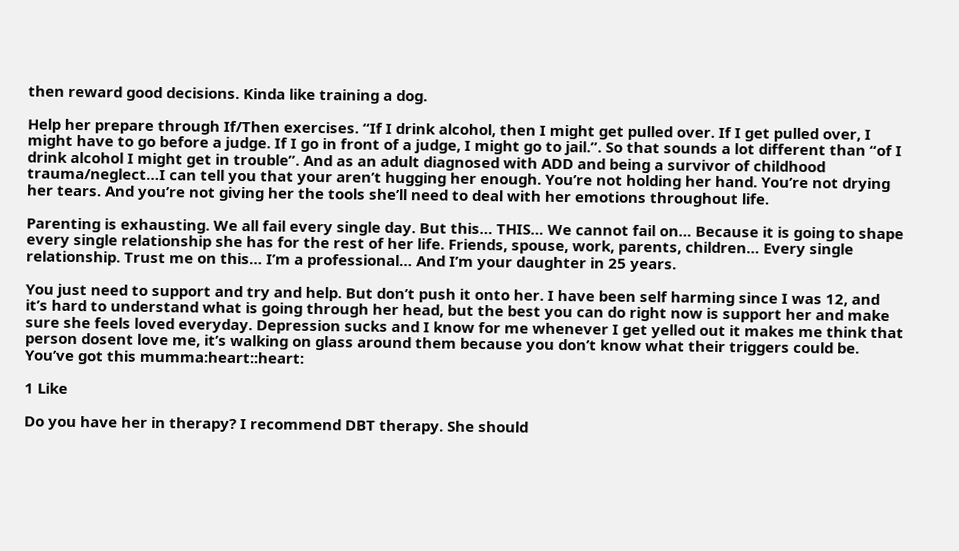then reward good decisions. Kinda like training a dog.

Help her prepare through If/Then exercises. “If I drink alcohol, then I might get pulled over. If I get pulled over, I might have to go before a judge. If I go in front of a judge, I might go to jail.”. So that sounds a lot different than “of I drink alcohol I might get in trouble”. And as an adult diagnosed with ADD and being a survivor of childhood trauma/neglect…I can tell you that your aren’t hugging her enough. You’re not holding her hand. You’re not drying her tears. And you’re not giving her the tools she’ll need to deal with her emotions throughout life.

Parenting is exhausting. We all fail every single day. But this… THIS… We cannot fail on… Because it is going to shape every single relationship she has for the rest of her life. Friends, spouse, work, parents, children… Every single relationship. Trust me on this… I’m a professional… And I’m your daughter in 25 years.

You just need to support and try and help. But don’t push it onto her. I have been self harming since I was 12, and it’s hard to understand what is going through her head, but the best you can do right now is support her and make sure she feels loved everyday. Depression sucks and I know for me whenever I get yelled out it makes me think that person dosent love me, it’s walking on glass around them because you don’t know what their triggers could be.
You’ve got this mumma:heart::heart:

1 Like

Do you have her in therapy? I recommend DBT therapy. She should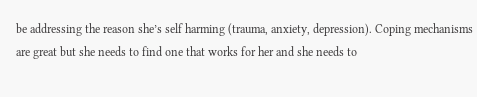be addressing the reason she’s self harming (trauma, anxiety, depression). Coping mechanisms are great but she needs to find one that works for her and she needs to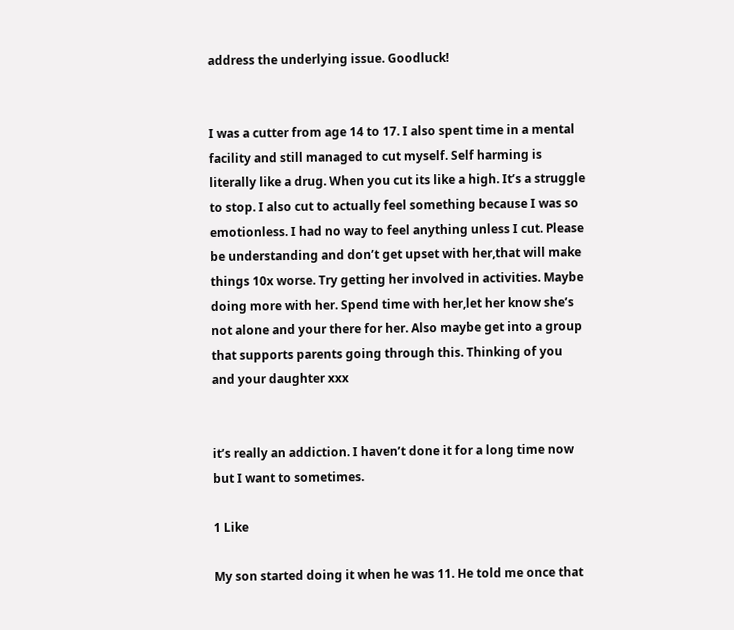address the underlying issue. Goodluck!


I was a cutter from age 14 to 17. I also spent time in a mental facility and still managed to cut myself. Self harming is literally like a drug. When you cut its like a high. It’s a struggle to stop. I also cut to actually feel something because I was so emotionless. I had no way to feel anything unless I cut. Please be understanding and don’t get upset with her,that will make things 10x worse. Try getting her involved in activities. Maybe doing more with her. Spend time with her,let her know she’s not alone and your there for her. Also maybe get into a group that supports parents going through this. Thinking of you and your daughter xxx


it’s really an addiction. I haven’t done it for a long time now but I want to sometimes.

1 Like

My son started doing it when he was 11. He told me once that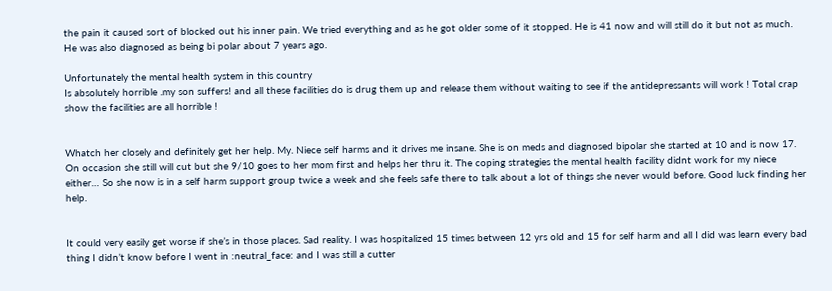the pain it caused sort of blocked out his inner pain. We tried everything and as he got older some of it stopped. He is 41 now and will still do it but not as much. He was also diagnosed as being bi polar about 7 years ago.

Unfortunately the mental health system in this country
Is absolutely horrible .my son suffers! and all these facilities do is drug them up and release them without waiting to see if the antidepressants will work ! Total crap show the facilities are all horrible !


Whatch her closely and definitely get her help. My. Niece self harms and it drives me insane. She is on meds and diagnosed bipolar she started at 10 and is now 17. On occasion she still will cut but she 9/10 goes to her mom first and helps her thru it. The coping strategies the mental health facility didnt work for my niece either… So she now is in a self harm support group twice a week and she feels safe there to talk about a lot of things she never would before. Good luck finding her help.


It could very easily get worse if she’s in those places. Sad reality. I was hospitalized 15 times between 12 yrs old and 15 for self harm and all I did was learn every bad thing I didn’t know before I went in :neutral_face: and I was still a cutter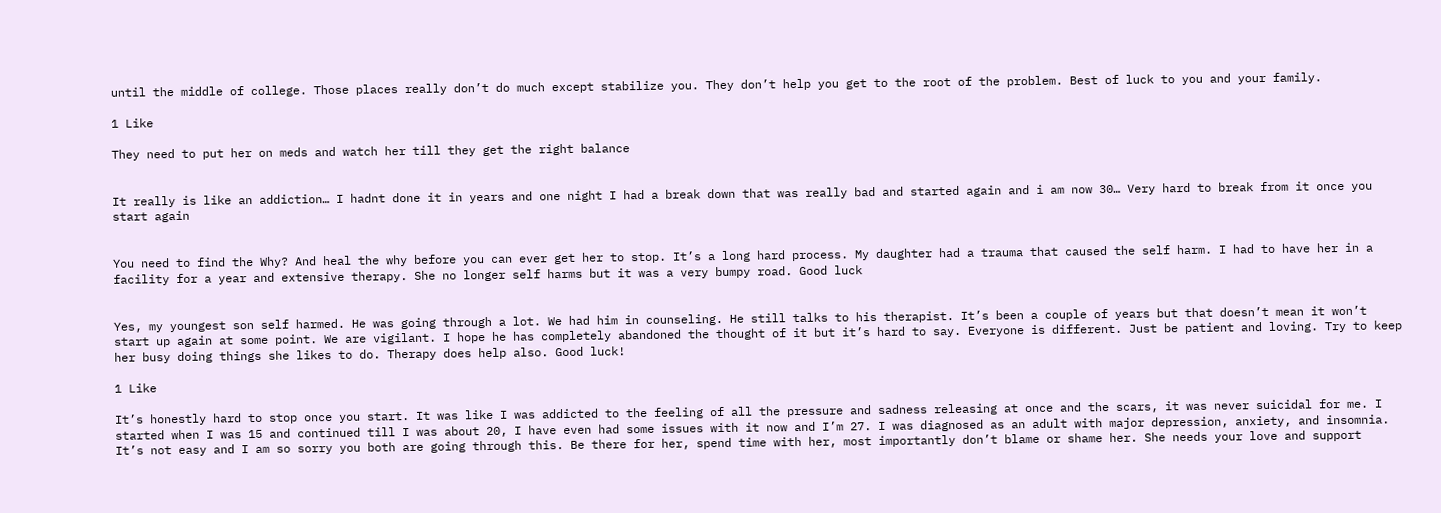until the middle of college. Those places really don’t do much except stabilize you. They don’t help you get to the root of the problem. Best of luck to you and your family.

1 Like

They need to put her on meds and watch her till they get the right balance


It really is like an addiction… I hadnt done it in years and one night I had a break down that was really bad and started again and i am now 30… Very hard to break from it once you start again


You need to find the Why? And heal the why before you can ever get her to stop. It’s a long hard process. My daughter had a trauma that caused the self harm. I had to have her in a facility for a year and extensive therapy. She no longer self harms but it was a very bumpy road. Good luck


Yes, my youngest son self harmed. He was going through a lot. We had him in counseling. He still talks to his therapist. It’s been a couple of years but that doesn’t mean it won’t start up again at some point. We are vigilant. I hope he has completely abandoned the thought of it but it’s hard to say. Everyone is different. Just be patient and loving. Try to keep her busy doing things she likes to do. Therapy does help also. Good luck!

1 Like

It’s honestly hard to stop once you start. It was like I was addicted to the feeling of all the pressure and sadness releasing at once and the scars, it was never suicidal for me. I started when I was 15 and continued till I was about 20, I have even had some issues with it now and I’m 27. I was diagnosed as an adult with major depression, anxiety, and insomnia. It’s not easy and I am so sorry you both are going through this. Be there for her, spend time with her, most importantly don’t blame or shame her. She needs your love and support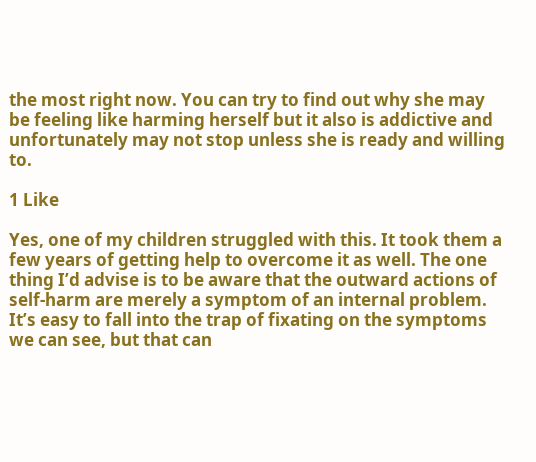the most right now. You can try to find out why she may be feeling like harming herself but it also is addictive and unfortunately may not stop unless she is ready and willing to.

1 Like

Yes, one of my children struggled with this. It took them a few years of getting help to overcome it as well. The one thing I’d advise is to be aware that the outward actions of self-harm are merely a symptom of an internal problem. It’s easy to fall into the trap of fixating on the symptoms we can see, but that can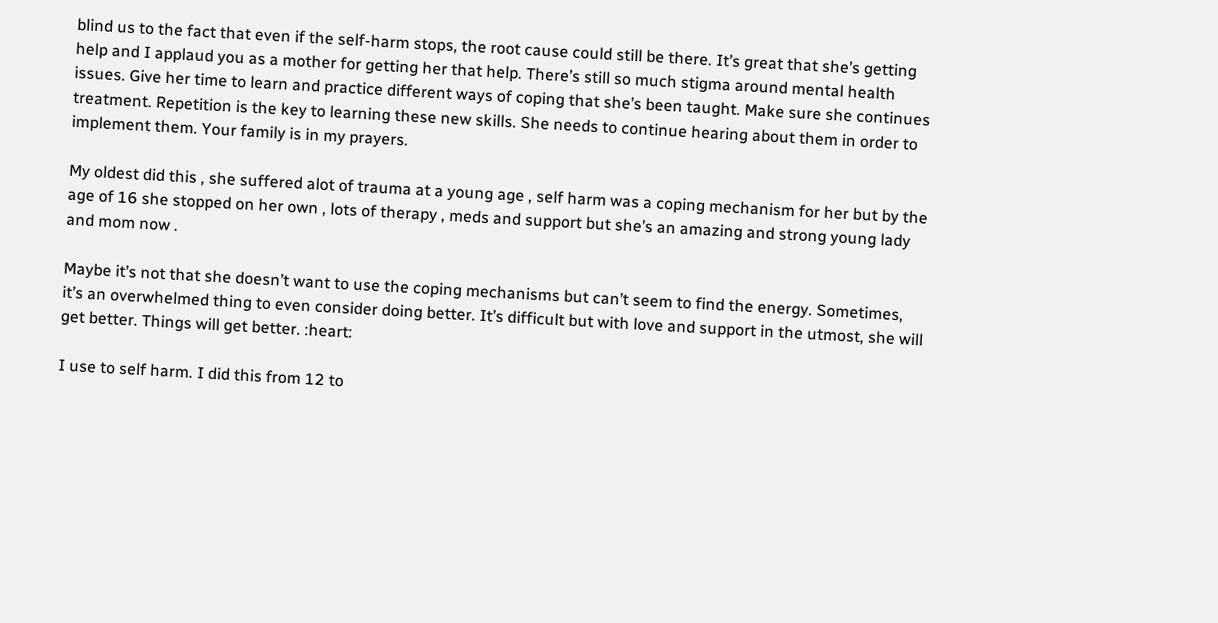blind us to the fact that even if the self-harm stops, the root cause could still be there. It’s great that she’s getting help and I applaud you as a mother for getting her that help. There’s still so much stigma around mental health issues. Give her time to learn and practice different ways of coping that she’s been taught. Make sure she continues treatment. Repetition is the key to learning these new skills. She needs to continue hearing about them in order to implement them. Your family is in my prayers.

My oldest did this , she suffered alot of trauma at a young age , self harm was a coping mechanism for her but by the age of 16 she stopped on her own , lots of therapy , meds and support but she’s an amazing and strong young lady and mom now .

Maybe it’s not that she doesn’t want to use the coping mechanisms but can’t seem to find the energy. Sometimes, it’s an overwhelmed thing to even consider doing better. It’s difficult but with love and support in the utmost, she will get better. Things will get better. :heart:

I use to self harm. I did this from 12 to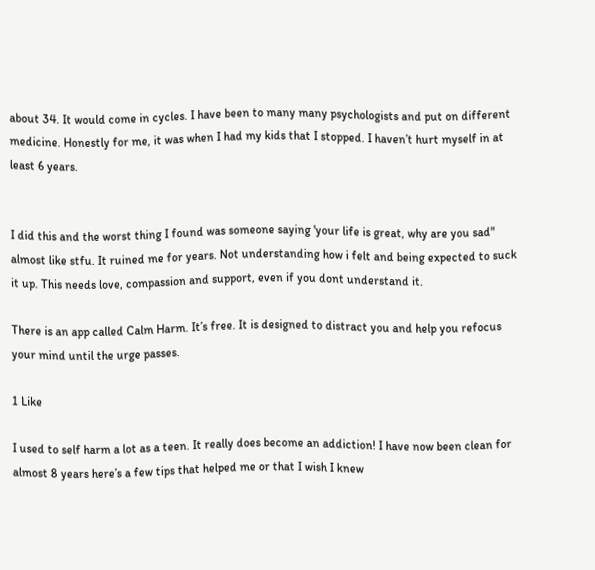about 34. It would come in cycles. I have been to many many psychologists and put on different medicine. Honestly for me, it was when I had my kids that I stopped. I haven’t hurt myself in at least 6 years.


I did this and the worst thing I found was someone saying 'your life is great, why are you sad" almost like stfu. It ruined me for years. Not understanding how i felt and being expected to suck it up. This needs love, compassion and support, even if you dont understand it.

There is an app called Calm Harm. It’s free. It is designed to distract you and help you refocus your mind until the urge passes.

1 Like

I used to self harm a lot as a teen. It really does become an addiction! I have now been clean for almost 8 years here’s a few tips that helped me or that I wish I knew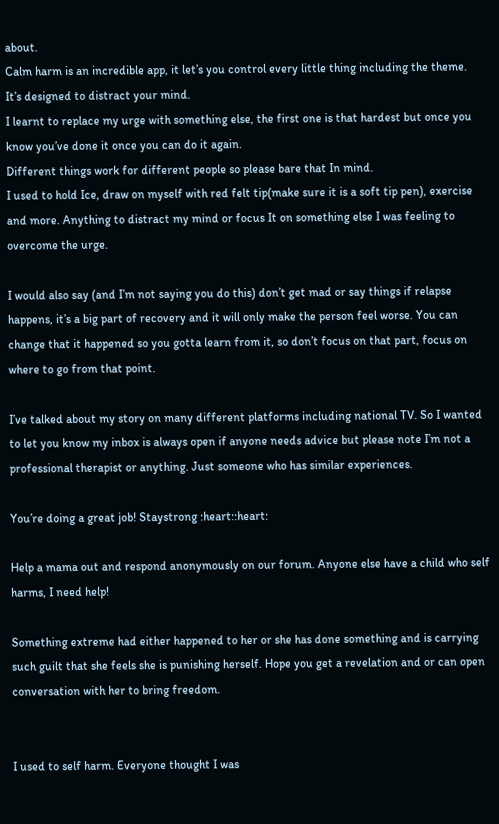about.
Calm harm is an incredible app, it let’s you control every little thing including the theme. It’s designed to distract your mind.
I learnt to replace my urge with something else, the first one is that hardest but once you know you’ve done it once you can do it again.
Different things work for different people so please bare that In mind.
I used to hold Ice, draw on myself with red felt tip(make sure it is a soft tip pen), exercise and more. Anything to distract my mind or focus It on something else I was feeling to overcome the urge.

I would also say (and I’m not saying you do this) don’t get mad or say things if relapse happens, it’s a big part of recovery and it will only make the person feel worse. You can change that it happened so you gotta learn from it, so don’t focus on that part, focus on where to go from that point.

I’ve talked about my story on many different platforms including national TV. So I wanted to let you know my inbox is always open if anyone needs advice but please note I’m not a professional therapist or anything. Just someone who has similar experiences.

You’re doing a great job! Staystrong :heart::heart:

Help a mama out and respond anonymously on our forum. Anyone else have a child who self harms, I need help!

Something extreme had either happened to her or she has done something and is carrying such guilt that she feels she is punishing herself. Hope you get a revelation and or can open conversation with her to bring freedom.


I used to self harm. Everyone thought I was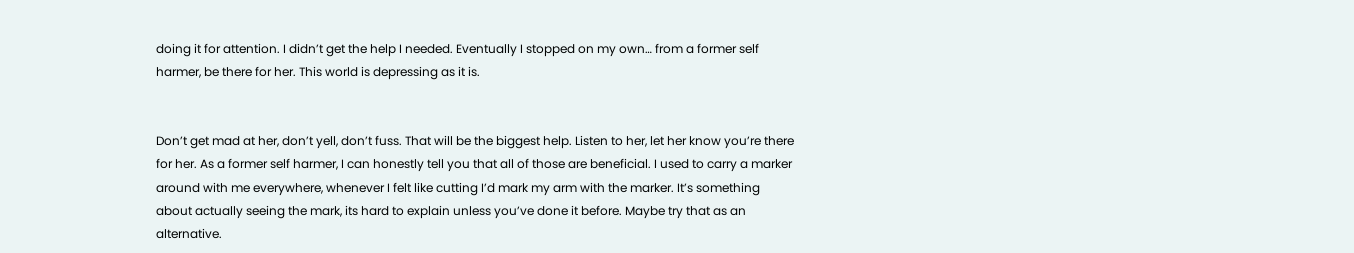doing it for attention. I didn’t get the help I needed. Eventually I stopped on my own… from a former self harmer, be there for her. This world is depressing as it is.


Don’t get mad at her, don’t yell, don’t fuss. That will be the biggest help. Listen to her, let her know you’re there for her. As a former self harmer, I can honestly tell you that all of those are beneficial. I used to carry a marker around with me everywhere, whenever I felt like cutting I’d mark my arm with the marker. It’s something about actually seeing the mark, its hard to explain unless you’ve done it before. Maybe try that as an alternative.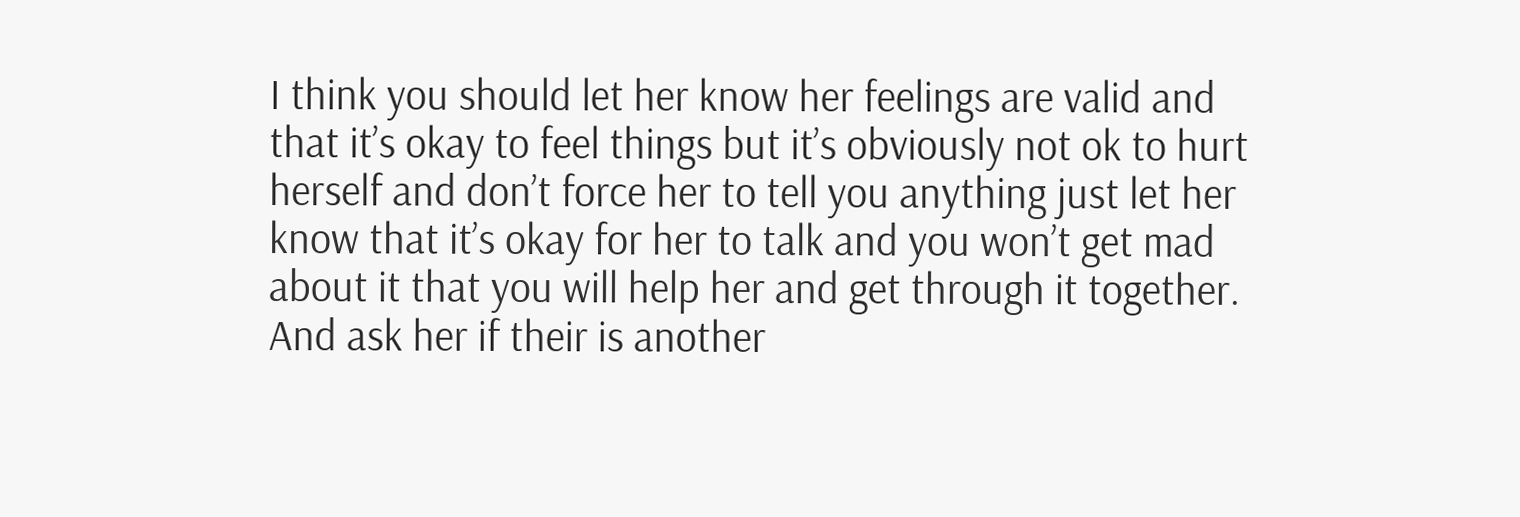I think you should let her know her feelings are valid and that it’s okay to feel things but it’s obviously not ok to hurt herself and don’t force her to tell you anything just let her know that it’s okay for her to talk and you won’t get mad about it that you will help her and get through it together. And ask her if their is another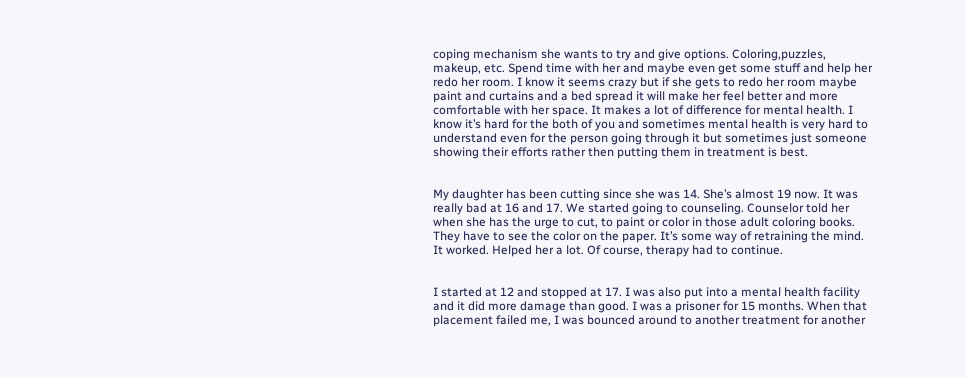coping mechanism she wants to try and give options. Coloring,puzzles, makeup, etc. Spend time with her and maybe even get some stuff and help her redo her room. I know it seems crazy but if she gets to redo her room maybe paint and curtains and a bed spread it will make her feel better and more comfortable with her space. It makes a lot of difference for mental health. I know it’s hard for the both of you and sometimes mental health is very hard to understand even for the person going through it but sometimes just someone showing their efforts rather then putting them in treatment is best.


My daughter has been cutting since she was 14. She’s almost 19 now. It was really bad at 16 and 17. We started going to counseling. Counselor told her when she has the urge to cut, to paint or color in those adult coloring books. They have to see the color on the paper. It’s some way of retraining the mind. It worked. Helped her a lot. Of course, therapy had to continue.


I started at 12 and stopped at 17. I was also put into a mental health facility and it did more damage than good. I was a prisoner for 15 months. When that placement failed me, I was bounced around to another treatment for another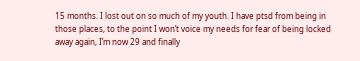15 months. I lost out on so much of my youth. I have ptsd from being in those places, to the point I won’t voice my needs for fear of being locked away again, I’m now 29 and finally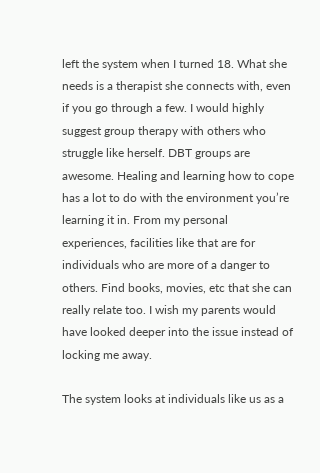left the system when I turned 18. What she needs is a therapist she connects with, even if you go through a few. I would highly suggest group therapy with others who struggle like herself. DBT groups are awesome. Healing and learning how to cope has a lot to do with the environment you’re learning it in. From my personal experiences, facilities like that are for individuals who are more of a danger to others. Find books, movies, etc that she can really relate too. I wish my parents would have looked deeper into the issue instead of locking me away.

The system looks at individuals like us as a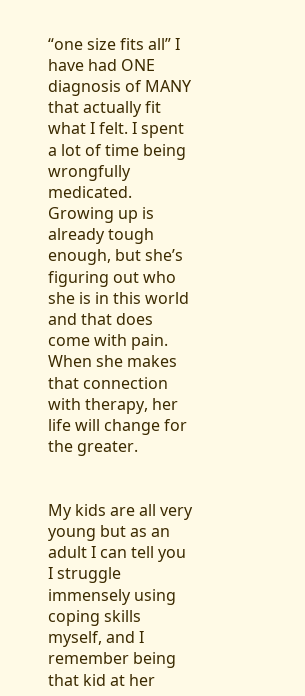“one size fits all” I have had ONE diagnosis of MANY that actually fit what I felt. I spent a lot of time being wrongfully medicated. Growing up is already tough enough, but she’s figuring out who she is in this world and that does come with pain.
When she makes that connection with therapy, her life will change for the greater.


My kids are all very young but as an adult I can tell you I struggle immensely using coping skills myself, and I remember being that kid at her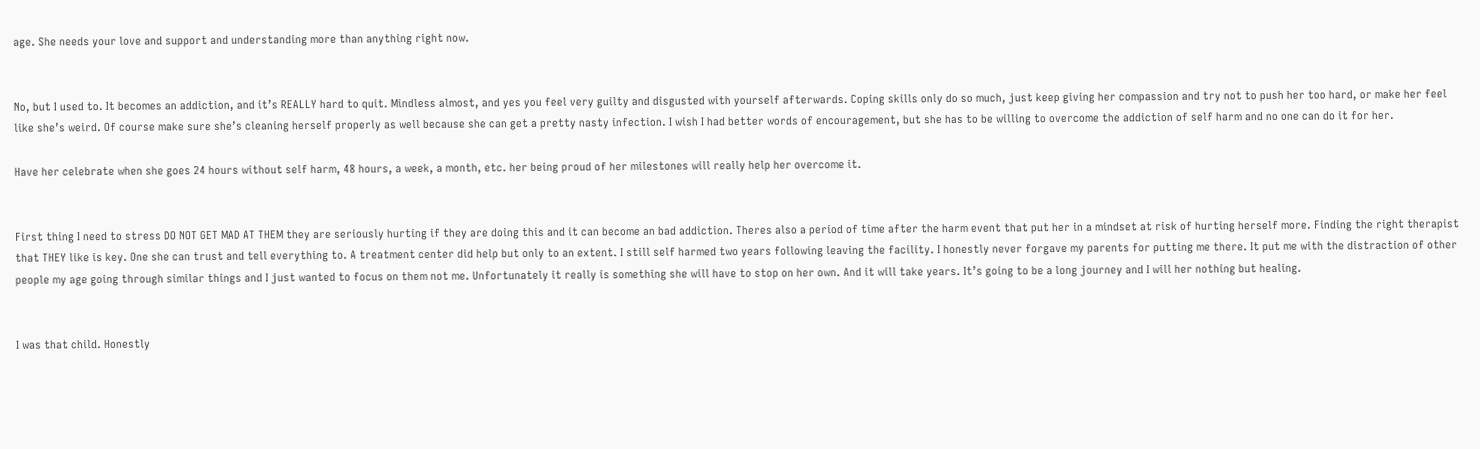age. She needs your love and support and understanding more than anything right now.


No, but I used to. It becomes an addiction, and it’s REALLY hard to quit. Mindless almost, and yes you feel very guilty and disgusted with yourself afterwards. Coping skills only do so much, just keep giving her compassion and try not to push her too hard, or make her feel like she’s weird. Of course make sure she’s cleaning herself properly as well because she can get a pretty nasty infection. I wish I had better words of encouragement, but she has to be willing to overcome the addiction of self harm and no one can do it for her.

Have her celebrate when she goes 24 hours without self harm, 48 hours, a week, a month, etc. her being proud of her milestones will really help her overcome it.


First thing I need to stress DO NOT GET MAD AT THEM they are seriously hurting if they are doing this and it can become an bad addiction. Theres also a period of time after the harm event that put her in a mindset at risk of hurting herself more. Finding the right therapist that THEY like is key. One she can trust and tell everything to. A treatment center did help but only to an extent. I still self harmed two years following leaving the facility. I honestly never forgave my parents for putting me there. It put me with the distraction of other people my age going through similar things and I just wanted to focus on them not me. Unfortunately it really is something she will have to stop on her own. And it will take years. It’s going to be a long journey and I will her nothing but healing.


I was that child. Honestly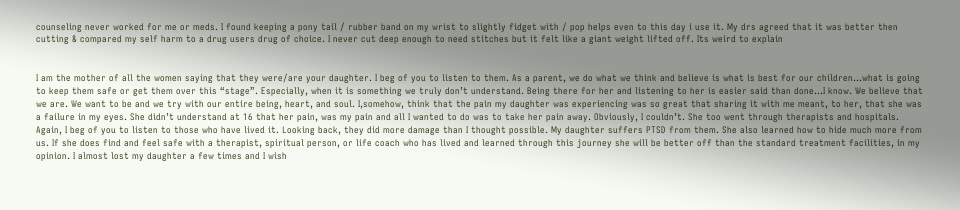counseling never worked for me or meds. I found keeping a pony tail / rubber band on my wrist to slightly fidget with / pop helps even to this day i use it. My drs agreed that it was better then cutting & compared my self harm to a drug users drug of choice. I never cut deep enough to need stitches but it felt like a giant weight lifted off. Its weird to explain


I am the mother of all the women saying that they were/are your daughter. I beg of you to listen to them. As a parent, we do what we think and believe is what is best for our children…what is going to keep them safe or get them over this “stage”. Especially, when it is something we truly don’t understand. Being there for her and listening to her is easier said than done…I know. We believe that we are. We want to be and we try with our entire being, heart, and soul. I,somehow, think that the pain my daughter was experiencing was so great that sharing it with me meant, to her, that she was a failure in my eyes. She didn’t understand at 16 that her pain, was my pain and all I wanted to do was to take her pain away. Obviously, I couldn’t. She too went through therapists and hospitals. Again, I beg of you to listen to those who have lived it. Looking back, they did more damage than I thought possible. My daughter suffers PTSD from them. She also learned how to hide much more from us. If she does find and feel safe with a therapist, spiritual person, or life coach who has lived and learned through this journey she will be better off than the standard treatment facilities, in my opinion. I almost lost my daughter a few times and I wish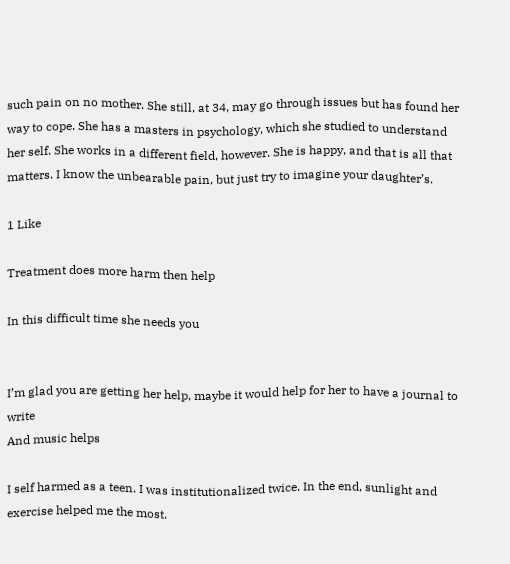such pain on no mother. She still, at 34, may go through issues but has found her way to cope. She has a masters in psychology, which she studied to understand her self. She works in a different field, however. She is happy, and that is all that matters. I know the unbearable pain, but just try to imagine your daughter’s.

1 Like

Treatment does more harm then help

In this difficult time she needs you


I’m glad you are getting her help, maybe it would help for her to have a journal to write
And music helps

I self harmed as a teen. I was institutionalized twice. In the end, sunlight and exercise helped me the most.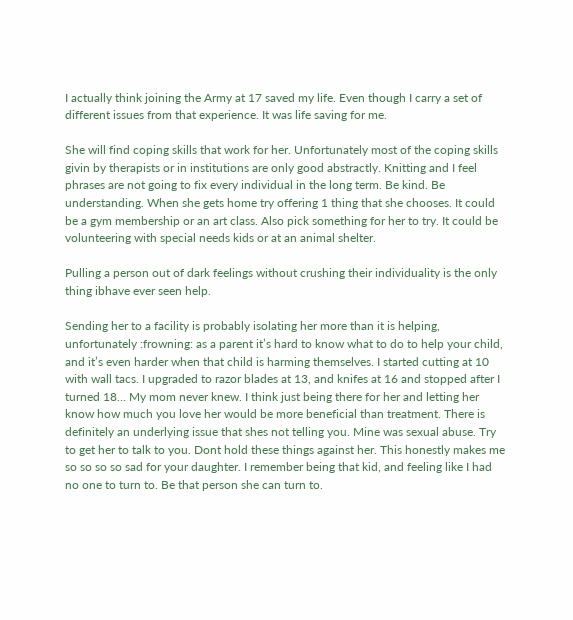I actually think joining the Army at 17 saved my life. Even though I carry a set of different issues from that experience. It was life saving for me.

She will find coping skills that work for her. Unfortunately most of the coping skills givin by therapists or in institutions are only good abstractly. Knitting and I feel phrases are not going to fix every individual in the long term. Be kind. Be understanding. When she gets home try offering 1 thing that she chooses. It could be a gym membership or an art class. Also pick something for her to try. It could be volunteering with special needs kids or at an animal shelter.

Pulling a person out of dark feelings without crushing their individuality is the only thing ibhave ever seen help.

Sending her to a facility is probably isolating her more than it is helping, unfortunately :frowning: as a parent it’s hard to know what to do to help your child, and it’s even harder when that child is harming themselves. I started cutting at 10 with wall tacs. I upgraded to razor blades at 13, and knifes at 16 and stopped after I turned 18… My mom never knew. I think just being there for her and letting her know how much you love her would be more beneficial than treatment. There is definitely an underlying issue that shes not telling you. Mine was sexual abuse. Try to get her to talk to you. Dont hold these things against her. This honestly makes me so so so so sad for your daughter. I remember being that kid, and feeling like I had no one to turn to. Be that person she can turn to.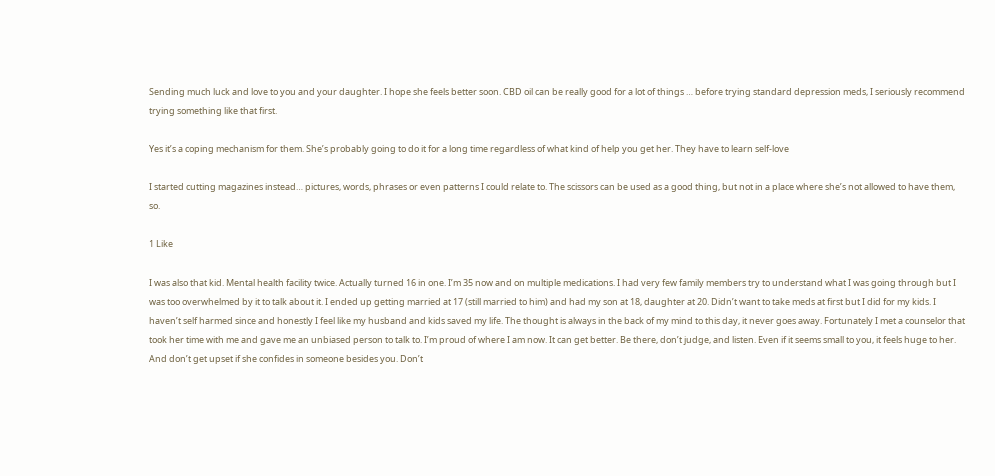Sending much luck and love to you and your daughter. I hope she feels better soon. CBD oil can be really good for a lot of things … before trying standard depression meds, I seriously recommend trying something like that first.

Yes it’s a coping mechanism for them. She’s probably going to do it for a long time regardless of what kind of help you get her. They have to learn self-love

I started cutting magazines instead… pictures, words, phrases or even patterns I could relate to. The scissors can be used as a good thing, but not in a place where she’s not allowed to have them, so.

1 Like

I was also that kid. Mental health facility twice. Actually turned 16 in one. I’m 35 now and on multiple medications. I had very few family members try to understand what I was going through but I was too overwhelmed by it to talk about it. I ended up getting married at 17 (still married to him) and had my son at 18, daughter at 20. Didn’t want to take meds at first but I did for my kids. I haven’t self harmed since and honestly I feel like my husband and kids saved my life. The thought is always in the back of my mind to this day, it never goes away. Fortunately I met a counselor that took her time with me and gave me an unbiased person to talk to. I’m proud of where I am now. It can get better. Be there, don’t judge, and listen. Even if it seems small to you, it feels huge to her. And don’t get upset if she confides in someone besides you. Don’t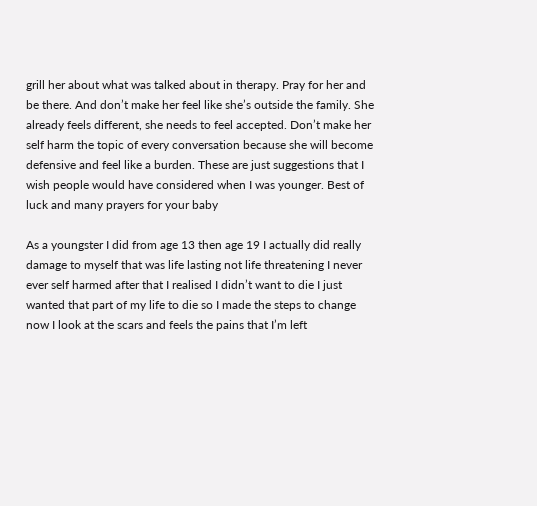grill her about what was talked about in therapy. Pray for her and be there. And don’t make her feel like she’s outside the family. She already feels different, she needs to feel accepted. Don’t make her self harm the topic of every conversation because she will become defensive and feel like a burden. These are just suggestions that I wish people would have considered when I was younger. Best of luck and many prayers for your baby

As a youngster I did from age 13 then age 19 I actually did really damage to myself that was life lasting not life threatening I never ever self harmed after that I realised I didn’t want to die I just wanted that part of my life to die so I made the steps to change now I look at the scars and feels the pains that I’m left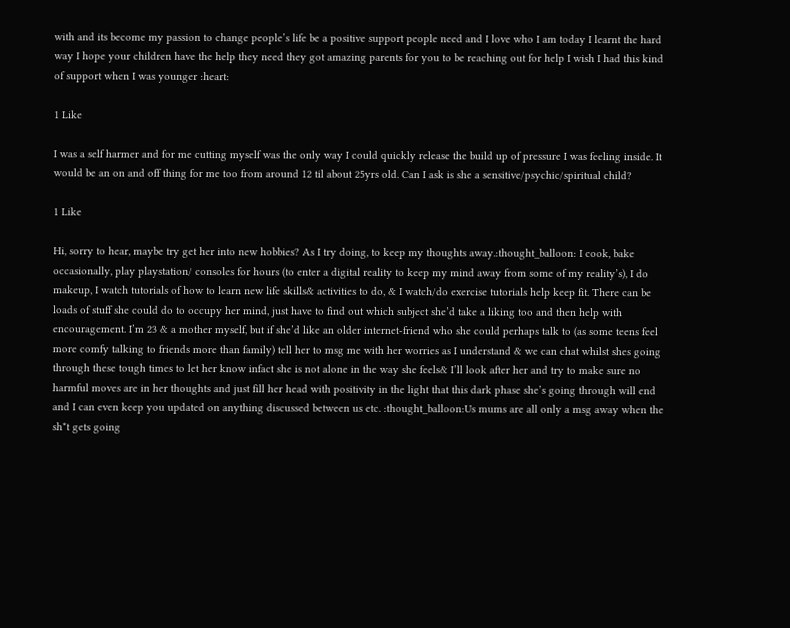with and its become my passion to change people’s life be a positive support people need and I love who I am today I learnt the hard way I hope your children have the help they need they got amazing parents for you to be reaching out for help I wish I had this kind of support when I was younger :heart:

1 Like

I was a self harmer and for me cutting myself was the only way I could quickly release the build up of pressure I was feeling inside. It would be an on and off thing for me too from around 12 til about 25yrs old. Can I ask is she a sensitive/psychic/spiritual child?

1 Like

Hi, sorry to hear, maybe try get her into new hobbies? As I try doing, to keep my thoughts away.:thought_balloon: I cook, bake occasionally, play playstation/ consoles for hours (to enter a digital reality to keep my mind away from some of my reality’s), I do makeup, I watch tutorials of how to learn new life skills& activities to do, & I watch/do exercise tutorials help keep fit. There can be loads of stuff she could do to occupy her mind, just have to find out which subject she’d take a liking too and then help with encouragement. I’m 23 & a mother myself, but if she’d like an older internet-friend who she could perhaps talk to (as some teens feel more comfy talking to friends more than family) tell her to msg me with her worries as I understand & we can chat whilst shes going through these tough times to let her know infact she is not alone in the way she feels& I’ll look after her and try to make sure no harmful moves are in her thoughts and just fill her head with positivity in the light that this dark phase she’s going through will end and I can even keep you updated on anything discussed between us etc. :thought_balloon:Us mums are all only a msg away when the sh*t gets going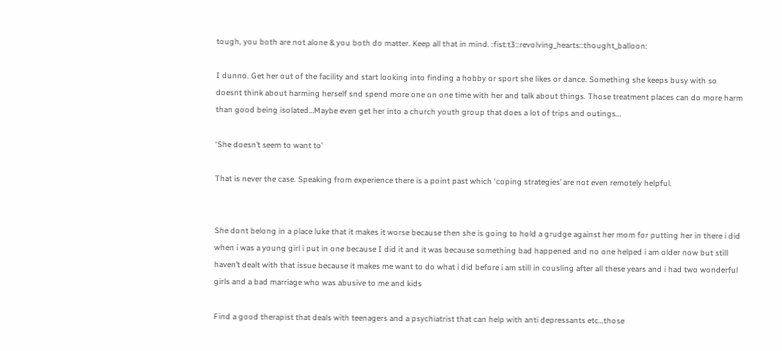tough, you both are not alone & you both do matter. Keep all that in mind. :fist:t3::revolving_hearts::thought_balloon:

I dunno. Get her out of the facility and start looking into finding a hobby or sport she likes or dance. Something she keeps busy with so doesnt think about harming herself snd spend more one on one time with her and talk about things. Those treatment places can do more harm than good being isolated…Maybe even get her into a church youth group that does a lot of trips and outings…

‘She doesn’t seem to want to’

That is never the case. Speaking from experience there is a point past which ‘coping strategies’ are not even remotely helpful.


She dont belong in a place luke that it makes it worse because then she is going to hold a grudge against her mom for putting her in there i did when i was a young girl i put in one because I did it and it was because something bad happened and no one helped i am older now but still haven’t dealt with that issue because it makes me want to do what i did before i am still in cousling after all these years and i had two wonderful girls and a bad marriage who was abusive to me and kids

Find a good therapist that deals with teenagers and a psychiatrist that can help with anti depressants etc…those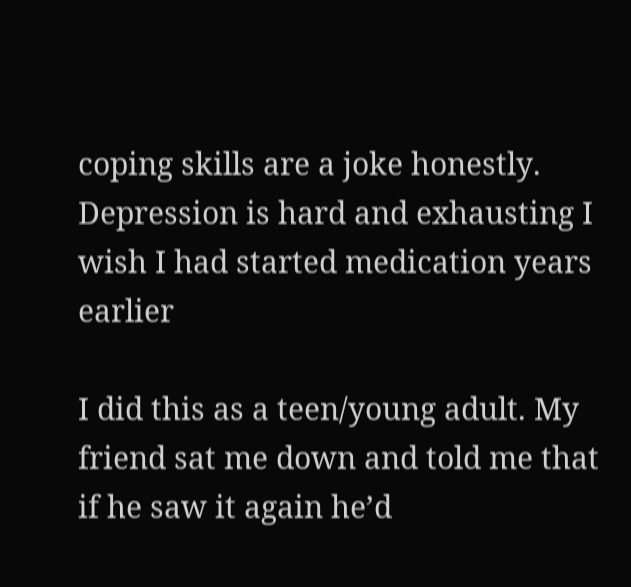coping skills are a joke honestly. Depression is hard and exhausting I wish I had started medication years earlier

I did this as a teen/young adult. My friend sat me down and told me that if he saw it again he’d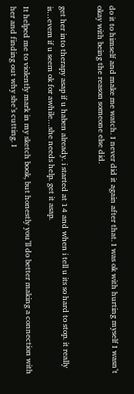do it to himself and make me watch. I never did it again after that. I was ok with hurting myself I wasn’t okay with being the reason someone else did.


get her into therapy asap if u haben already. i started at 14 and when i tell u its so hard to stop. it really is…evem if u seem ok for awhile…she needs help. get it asap.

It helped me to violently mark in my sketch book, but honestly you’ll do better making a connection with her and finding out why she’s cutting. I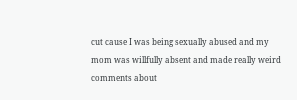cut cause I was being sexually abused and my mom was willfully absent and made really weird comments about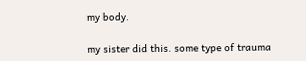my body.

my sister did this. some type of trauma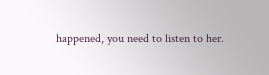happened, you need to listen to her.